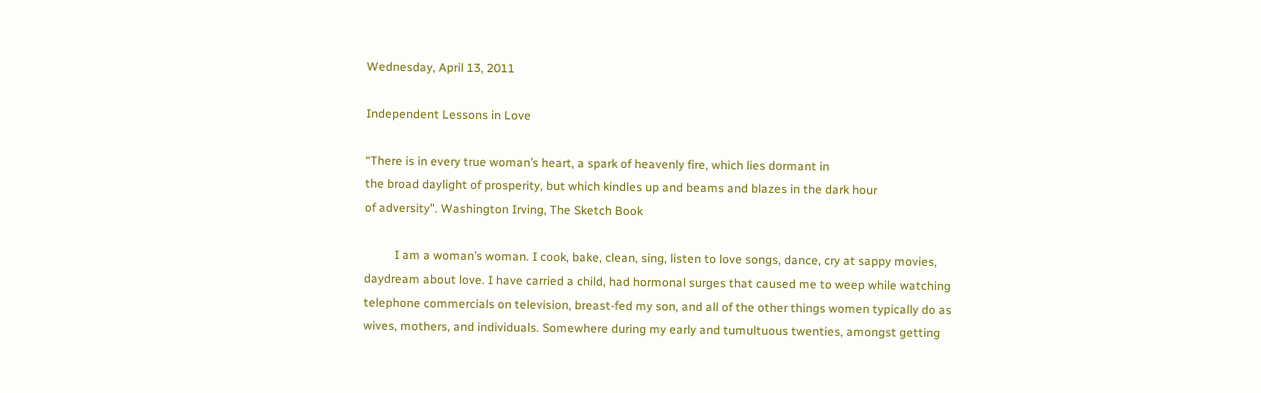Wednesday, April 13, 2011

Independent Lessons in Love

“There is in every true woman’s heart, a spark of heavenly fire, which lies dormant in
the broad daylight of prosperity, but which kindles up and beams and blazes in the dark hour
of adversity”. Washington Irving, The Sketch Book

          I am a woman’s woman. I cook, bake, clean, sing, listen to love songs, dance, cry at sappy movies, daydream about love. I have carried a child, had hormonal surges that caused me to weep while watching telephone commercials on television, breast-fed my son, and all of the other things women typically do as wives, mothers, and individuals. Somewhere during my early and tumultuous twenties, amongst getting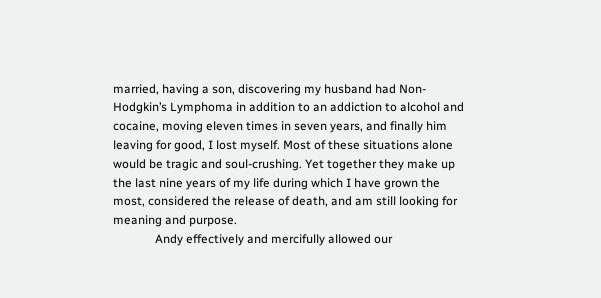married, having a son, discovering my husband had Non-Hodgkin’s Lymphoma in addition to an addiction to alcohol and cocaine, moving eleven times in seven years, and finally him leaving for good, I lost myself. Most of these situations alone would be tragic and soul-crushing. Yet together they make up the last nine years of my life during which I have grown the most, considered the release of death, and am still looking for meaning and purpose.
              Andy effectively and mercifully allowed our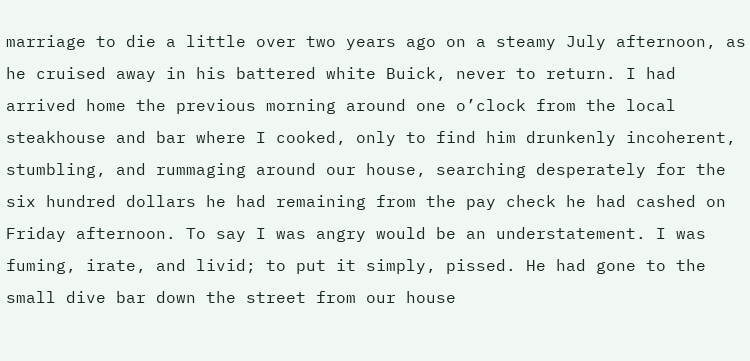marriage to die a little over two years ago on a steamy July afternoon, as he cruised away in his battered white Buick, never to return. I had arrived home the previous morning around one o’clock from the local steakhouse and bar where I cooked, only to find him drunkenly incoherent, stumbling, and rummaging around our house, searching desperately for the six hundred dollars he had remaining from the pay check he had cashed on Friday afternoon. To say I was angry would be an understatement. I was fuming, irate, and livid; to put it simply, pissed. He had gone to the small dive bar down the street from our house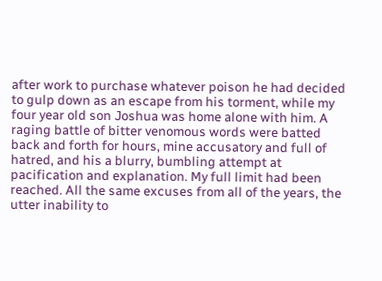after work to purchase whatever poison he had decided to gulp down as an escape from his torment, while my four year old son Joshua was home alone with him. A raging battle of bitter venomous words were batted back and forth for hours, mine accusatory and full of hatred, and his a blurry, bumbling attempt at pacification and explanation. My full limit had been reached. All the same excuses from all of the years, the utter inability to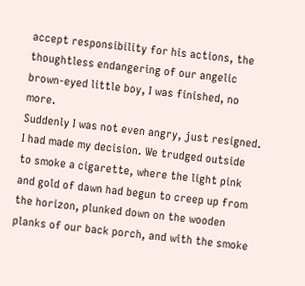accept responsibility for his actions, the thoughtless endangering of our angelic brown-eyed little boy, I was finished, no more.
Suddenly I was not even angry, just resigned. I had made my decision. We trudged outside to smoke a cigarette, where the light pink and gold of dawn had begun to creep up from the horizon, plunked down on the wooden planks of our back porch, and with the smoke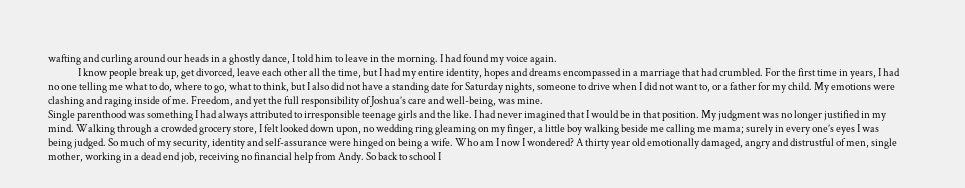wafting and curling around our heads in a ghostly dance, I told him to leave in the morning. I had found my voice again.
               I know people break up, get divorced, leave each other all the time, but I had my entire identity, hopes and dreams encompassed in a marriage that had crumbled. For the first time in years, I had no one telling me what to do, where to go, what to think, but I also did not have a standing date for Saturday nights, someone to drive when I did not want to, or a father for my child. My emotions were clashing and raging inside of me. Freedom, and yet the full responsibility of Joshua’s care and well-being, was mine.
Single parenthood was something I had always attributed to irresponsible teenage girls and the like. I had never imagined that I would be in that position. My judgment was no longer justified in my mind. Walking through a crowded grocery store, I felt looked down upon, no wedding ring gleaming on my finger, a little boy walking beside me calling me mama; surely in every one’s eyes I was being judged. So much of my security, identity and self-assurance were hinged on being a wife. Who am I now I wondered? A thirty year old emotionally damaged, angry and distrustful of men, single mother, working in a dead end job, receiving no financial help from Andy. So back to school I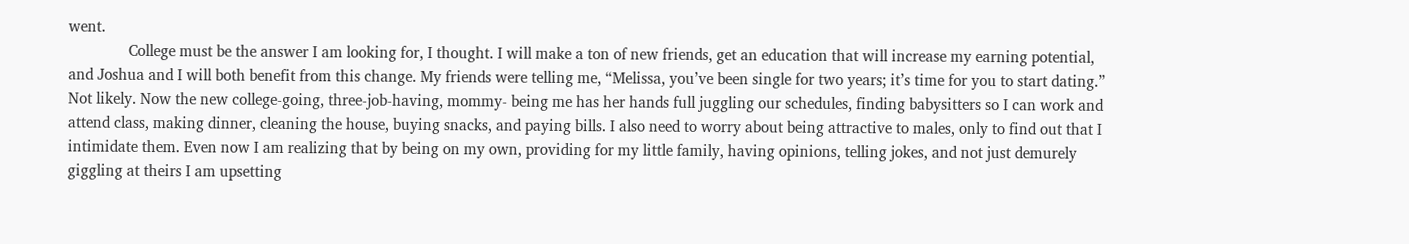went.
               College must be the answer I am looking for, I thought. I will make a ton of new friends, get an education that will increase my earning potential, and Joshua and I will both benefit from this change. My friends were telling me, “Melissa, you’ve been single for two years; it’s time for you to start dating.” Not likely. Now the new college-going, three-job-having, mommy- being me has her hands full juggling our schedules, finding babysitters so I can work and attend class, making dinner, cleaning the house, buying snacks, and paying bills. I also need to worry about being attractive to males, only to find out that I intimidate them. Even now I am realizing that by being on my own, providing for my little family, having opinions, telling jokes, and not just demurely giggling at theirs I am upsetting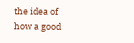the idea of how a good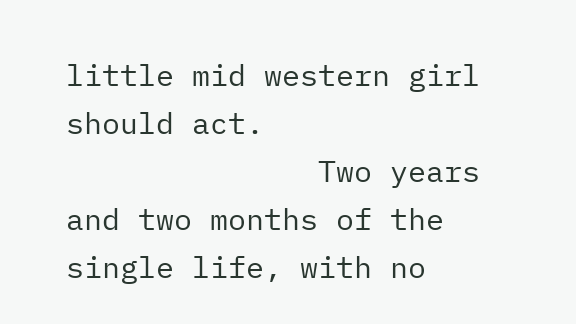little mid western girl should act.
              Two years and two months of the single life, with no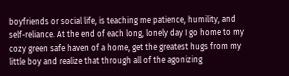boyfriends or social life, is teaching me patience, humility, and self-reliance. At the end of each long, lonely day I go home to my cozy green safe haven of a home, get the greatest hugs from my little boy and realize that through all of the agonizing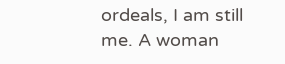ordeals, I am still me. A woman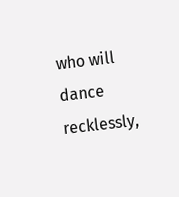who will dance recklessly,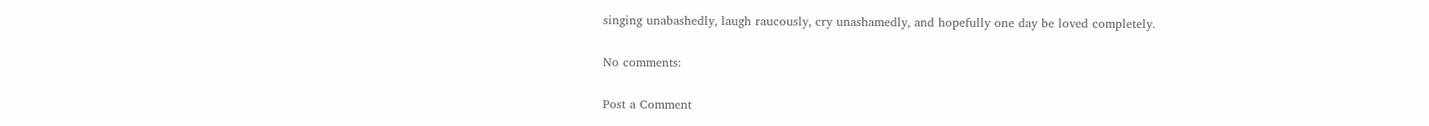singing unabashedly, laugh raucously, cry unashamedly, and hopefully one day be loved completely.

No comments:

Post a Comment